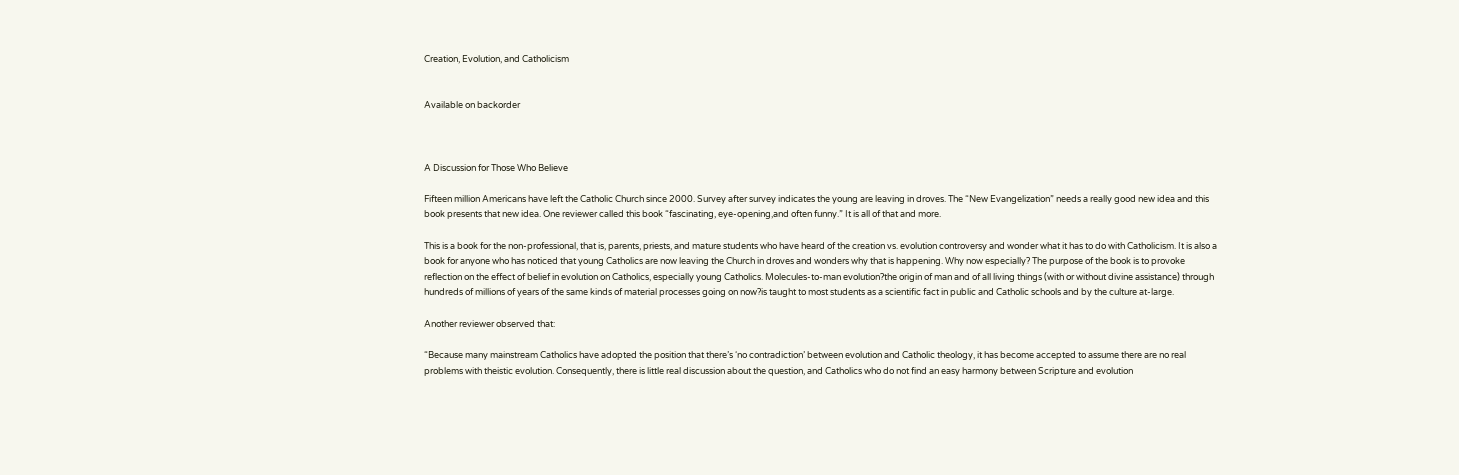Creation, Evolution, and Catholicism


Available on backorder



A Discussion for Those Who Believe

Fifteen million Americans have left the Catholic Church since 2000. Survey after survey indicates the young are leaving in droves. The “New Evangelization” needs a really good new idea and this book presents that new idea. One reviewer called this book “fascinating, eye-opening,and often funny.” It is all of that and more.

This is a book for the non-professional, that is, parents, priests, and mature students who have heard of the creation vs. evolution controversy and wonder what it has to do with Catholicism. It is also a book for anyone who has noticed that young Catholics are now leaving the Church in droves and wonders why that is happening. Why now especially? The purpose of the book is to provoke reflection on the effect of belief in evolution on Catholics, especially young Catholics. Molecules-to-man evolution?the origin of man and of all living things (with or without divine assistance) through hundreds of millions of years of the same kinds of material processes going on now?is taught to most students as a scientific fact in public and Catholic schools and by the culture at-large.

Another reviewer observed that:

“Because many mainstream Catholics have adopted the position that there’s ‘no contradiction’ between evolution and Catholic theology, it has become accepted to assume there are no real problems with theistic evolution. Consequently, there is little real discussion about the question, and Catholics who do not find an easy harmony between Scripture and evolution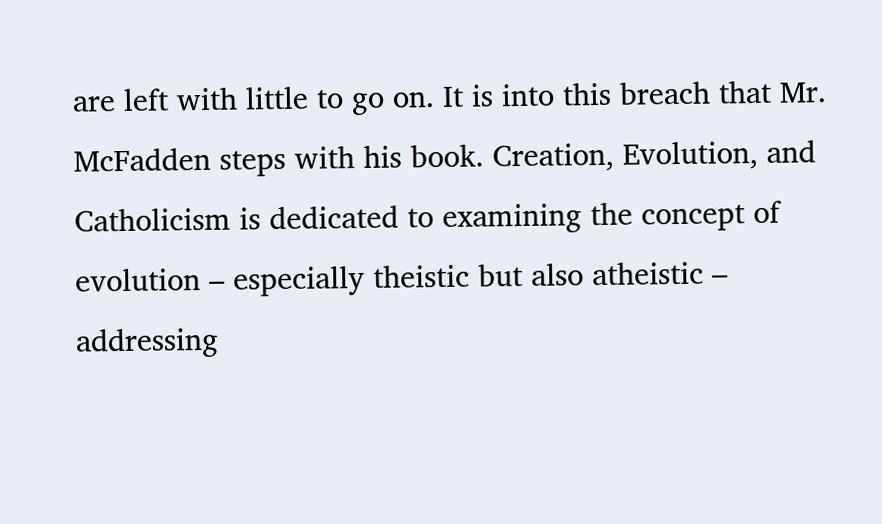are left with little to go on. It is into this breach that Mr. McFadden steps with his book. Creation, Evolution, and Catholicism is dedicated to examining the concept of evolution – especially theistic but also atheistic – addressing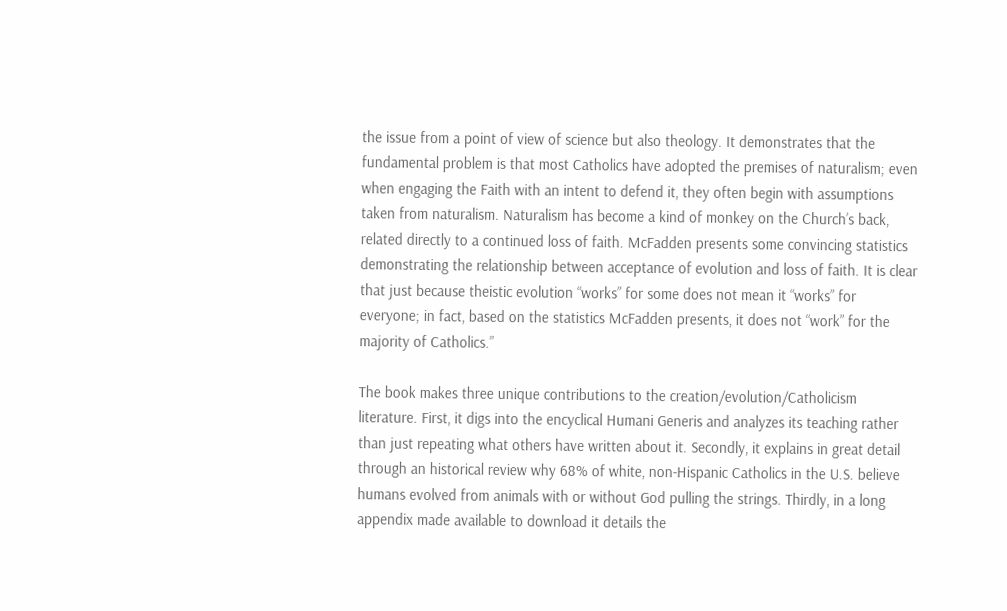the issue from a point of view of science but also theology. It demonstrates that the fundamental problem is that most Catholics have adopted the premises of naturalism; even when engaging the Faith with an intent to defend it, they often begin with assumptions taken from naturalism. Naturalism has become a kind of monkey on the Church’s back, related directly to a continued loss of faith. McFadden presents some convincing statistics demonstrating the relationship between acceptance of evolution and loss of faith. It is clear that just because theistic evolution “works” for some does not mean it “works” for everyone; in fact, based on the statistics McFadden presents, it does not “work” for the majority of Catholics.”

The book makes three unique contributions to the creation/evolution/Catholicism literature. First, it digs into the encyclical Humani Generis and analyzes its teaching rather than just repeating what others have written about it. Secondly, it explains in great detail through an historical review why 68% of white, non-Hispanic Catholics in the U.S. believe humans evolved from animals with or without God pulling the strings. Thirdly, in a long appendix made available to download it details the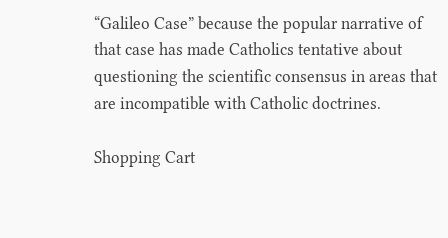“Galileo Case” because the popular narrative of that case has made Catholics tentative about questioning the scientific consensus in areas that are incompatible with Catholic doctrines.

Shopping Cart